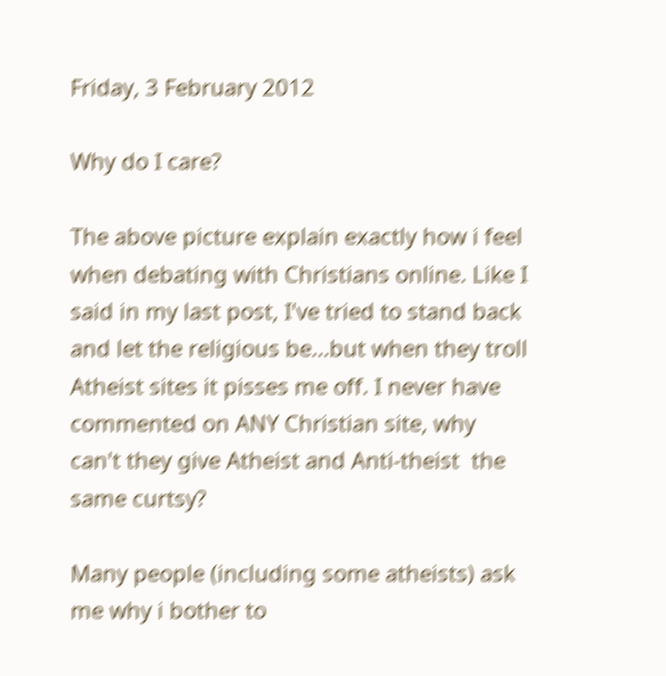Friday, 3 February 2012

Why do I care?

The above picture explain exactly how i feel when debating with Christians online. Like I said in my last post, I've tried to stand back and let the religious be...but when they troll Atheist sites it pisses me off. I never have commented on ANY Christian site, why can't they give Atheist and Anti-theist  the same curtsy?

Many people (including some atheists) ask me why i bother to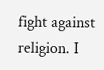fight against religion. I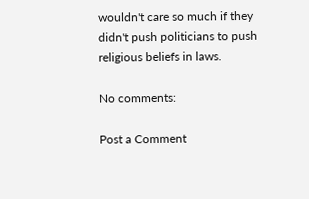wouldn't care so much if they didn't push politicians to push religious beliefs in laws.

No comments:

Post a Comment